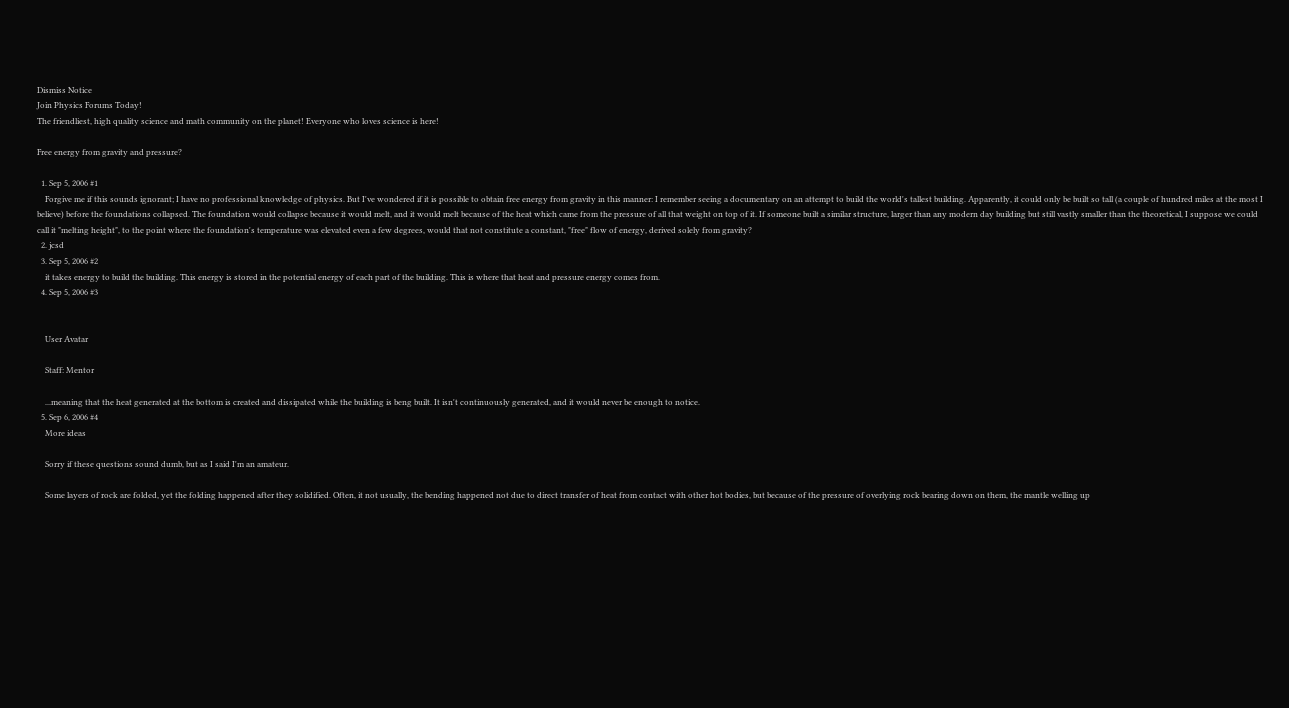Dismiss Notice
Join Physics Forums Today!
The friendliest, high quality science and math community on the planet! Everyone who loves science is here!

Free energy from gravity and pressure?

  1. Sep 5, 2006 #1
    Forgive me if this sounds ignorant; I have no professional knowledge of physics. But I've wondered if it is possible to obtain free energy from gravity in this manner: I remember seeing a documentary on an attempt to build the world's tallest building. Apparently, it could only be built so tall (a couple of hundred miles at the most I believe) before the foundations collapsed. The foundation would collapse because it would melt, and it would melt because of the heat which came from the pressure of all that weight on top of it. If someone built a similar structure, larger than any modern day building but still vastly smaller than the theoretical, I suppose we could call it "melting height", to the point where the foundation's temperature was elevated even a few degrees, would that not constitute a constant, "free" flow of energy, derived solely from gravity?
  2. jcsd
  3. Sep 5, 2006 #2
    it takes energy to build the building. This energy is stored in the potential energy of each part of the building. This is where that heat and pressure energy comes from.
  4. Sep 5, 2006 #3


    User Avatar

    Staff: Mentor

    ...meaning that the heat generated at the bottom is created and dissipated while the building is beng built. It isn't continuously generated, and it would never be enough to notice.
  5. Sep 6, 2006 #4
    More ideas

    Sorry if these questions sound dumb, but as I said I'm an amateur.

    Some layers of rock are folded, yet the folding happened after they solidified. Often, it not usually, the bending happened not due to direct transfer of heat from contact with other hot bodies, but because of the pressure of overlying rock bearing down on them, the mantle welling up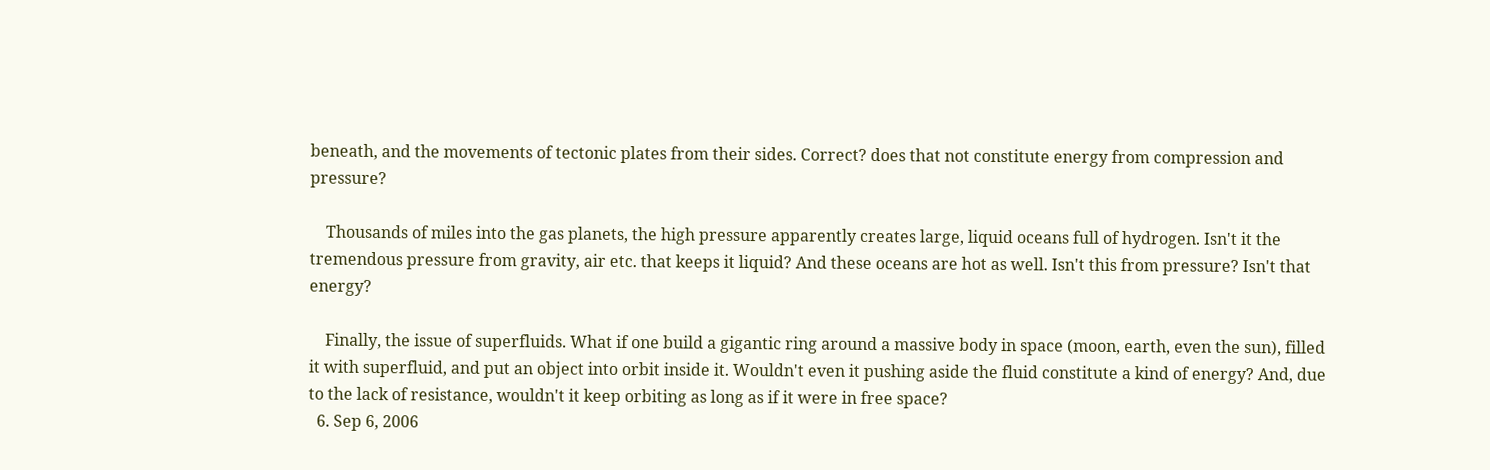beneath, and the movements of tectonic plates from their sides. Correct? does that not constitute energy from compression and pressure?

    Thousands of miles into the gas planets, the high pressure apparently creates large, liquid oceans full of hydrogen. Isn't it the tremendous pressure from gravity, air etc. that keeps it liquid? And these oceans are hot as well. Isn't this from pressure? Isn't that energy?

    Finally, the issue of superfluids. What if one build a gigantic ring around a massive body in space (moon, earth, even the sun), filled it with superfluid, and put an object into orbit inside it. Wouldn't even it pushing aside the fluid constitute a kind of energy? And, due to the lack of resistance, wouldn't it keep orbiting as long as if it were in free space?
  6. Sep 6, 2006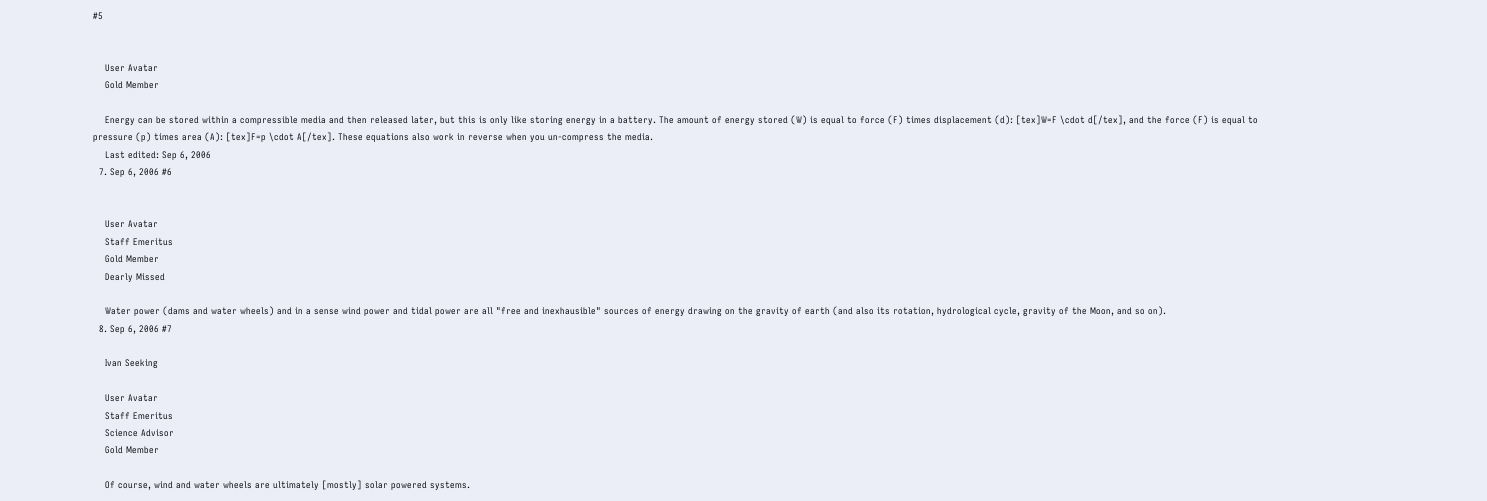#5


    User Avatar
    Gold Member

    Energy can be stored within a compressible media and then released later, but this is only like storing energy in a battery. The amount of energy stored (W) is equal to force (F) times displacement (d): [tex]W=F \cdot d[/tex], and the force (F) is equal to pressure (p) times area (A): [tex]F=p \cdot A[/tex]. These equations also work in reverse when you un-compress the media.
    Last edited: Sep 6, 2006
  7. Sep 6, 2006 #6


    User Avatar
    Staff Emeritus
    Gold Member
    Dearly Missed

    Water power (dams and water wheels) and in a sense wind power and tidal power are all "free and inexhausible" sources of energy drawing on the gravity of earth (and also its rotation, hydrological cycle, gravity of the Moon, and so on).
  8. Sep 6, 2006 #7

    Ivan Seeking

    User Avatar
    Staff Emeritus
    Science Advisor
    Gold Member

    Of course, wind and water wheels are ultimately [mostly] solar powered systems.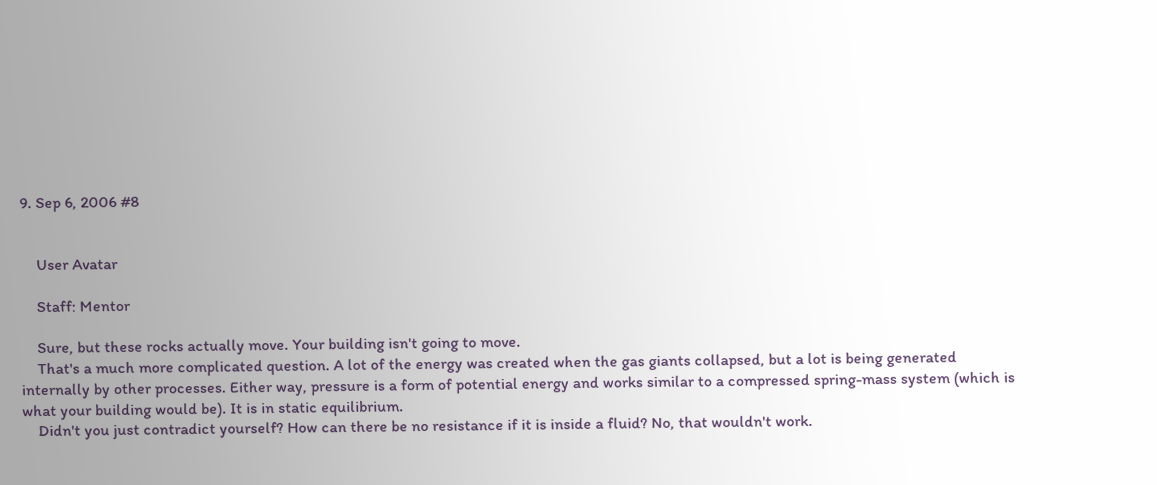9. Sep 6, 2006 #8


    User Avatar

    Staff: Mentor

    Sure, but these rocks actually move. Your building isn't going to move.
    That's a much more complicated question. A lot of the energy was created when the gas giants collapsed, but a lot is being generated internally by other processes. Either way, pressure is a form of potential energy and works similar to a compressed spring-mass system (which is what your building would be). It is in static equilibrium.
    Didn't you just contradict yourself? How can there be no resistance if it is inside a fluid? No, that wouldn't work.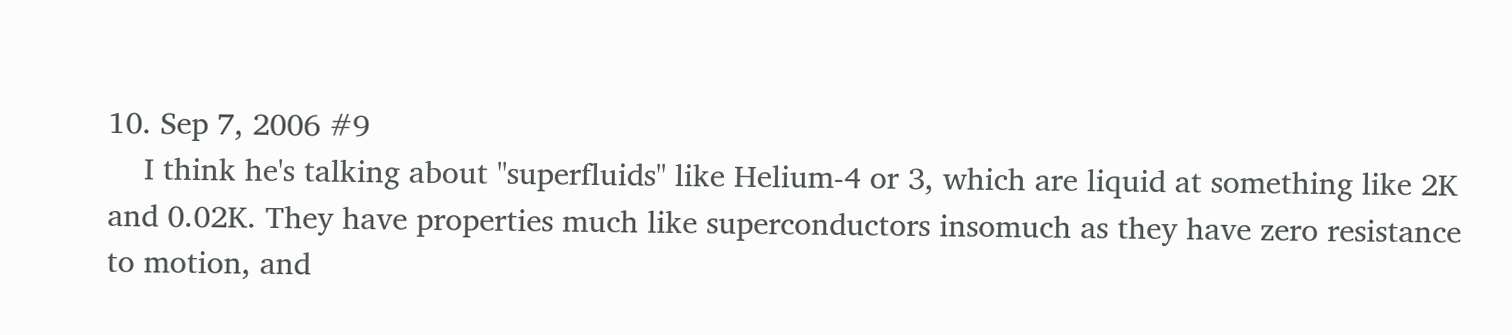10. Sep 7, 2006 #9
    I think he's talking about "superfluids" like Helium-4 or 3, which are liquid at something like 2K and 0.02K. They have properties much like superconductors insomuch as they have zero resistance to motion, and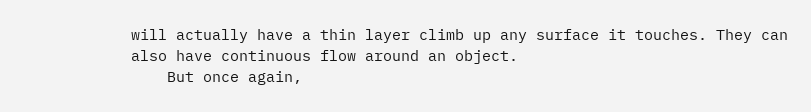will actually have a thin layer climb up any surface it touches. They can also have continuous flow around an object.
    But once again,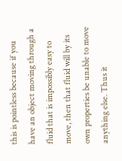this is pointless because if you have an object moving through a fluid that is impossibly easy to move, then that fluid will by its own properties be unable to move anything else. Thus it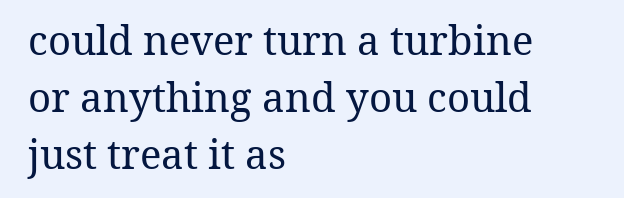could never turn a turbine or anything and you could just treat it as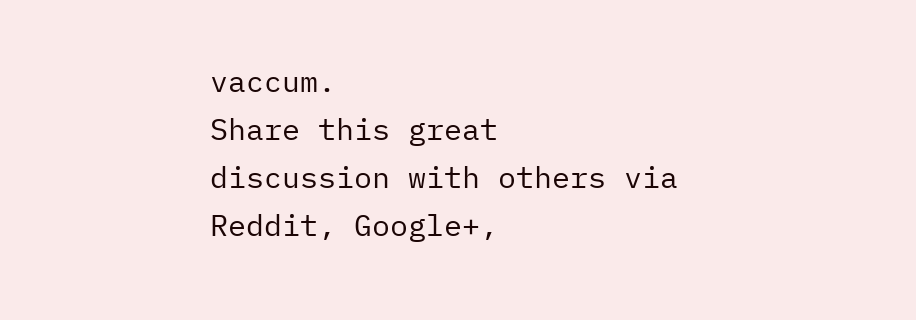vaccum.
Share this great discussion with others via Reddit, Google+,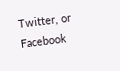Twitter, or Facebook